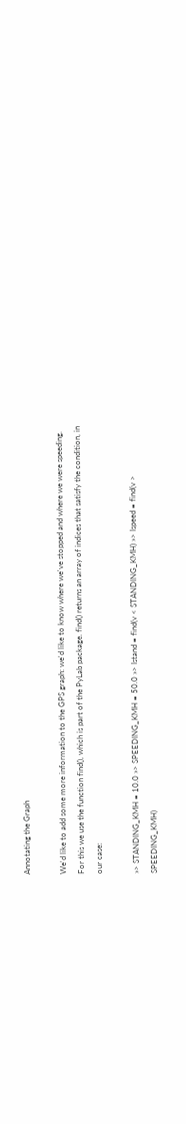Annotating the Graph

We'd like to add some more information to the GPS graph: we'd like to know where we've stopped and where we were speeding. For this we use the function find(), which is part of the PyLab package. find() returns an array of indices that satisfy the condition, in our case:

»> STANDING_KMH = 10.0 »> SPEEDING_KMH = 50.0 »> Istand = find(v < STANDING_KMH) »> Ispeed = find(v > SPEEDING_KMH)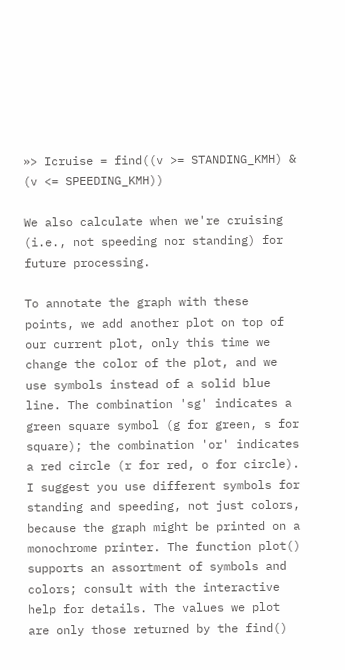»> Icruise = find((v >= STANDING_KMH) & (v <= SPEEDING_KMH))

We also calculate when we're cruising (i.e., not speeding nor standing) for future processing.

To annotate the graph with these points, we add another plot on top of our current plot, only this time we change the color of the plot, and we use symbols instead of a solid blue line. The combination 'sg' indicates a green square symbol (g for green, s for square); the combination 'or' indicates a red circle (r for red, o for circle). I suggest you use different symbols for standing and speeding, not just colors, because the graph might be printed on a monochrome printer. The function plot() supports an assortment of symbols and colors; consult with the interactive help for details. The values we plot are only those returned by the find()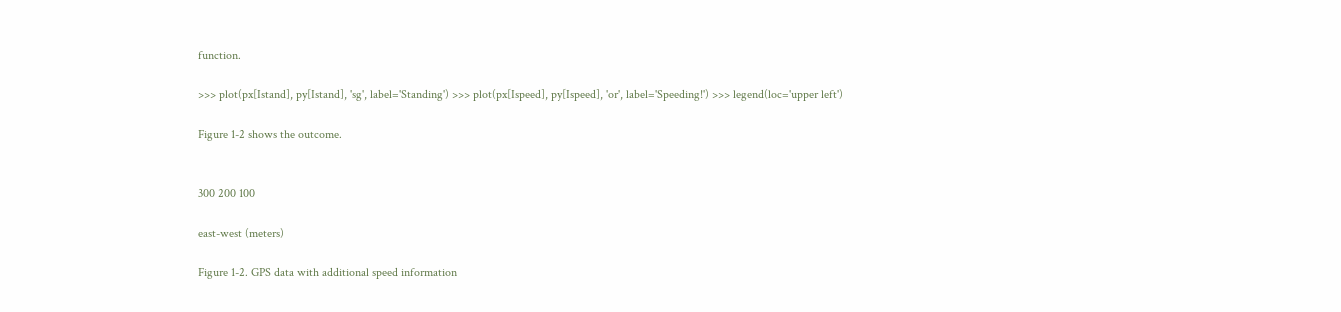function.

>>> plot(px[Istand], py[Istand], 'sg', label='Standing') >>> plot(px[Ispeed], py[Ispeed], 'or', label='Speeding!') >>> legend(loc='upper left')

Figure 1-2 shows the outcome.


300 200 100

east-west (meters)

Figure 1-2. GPS data with additional speed information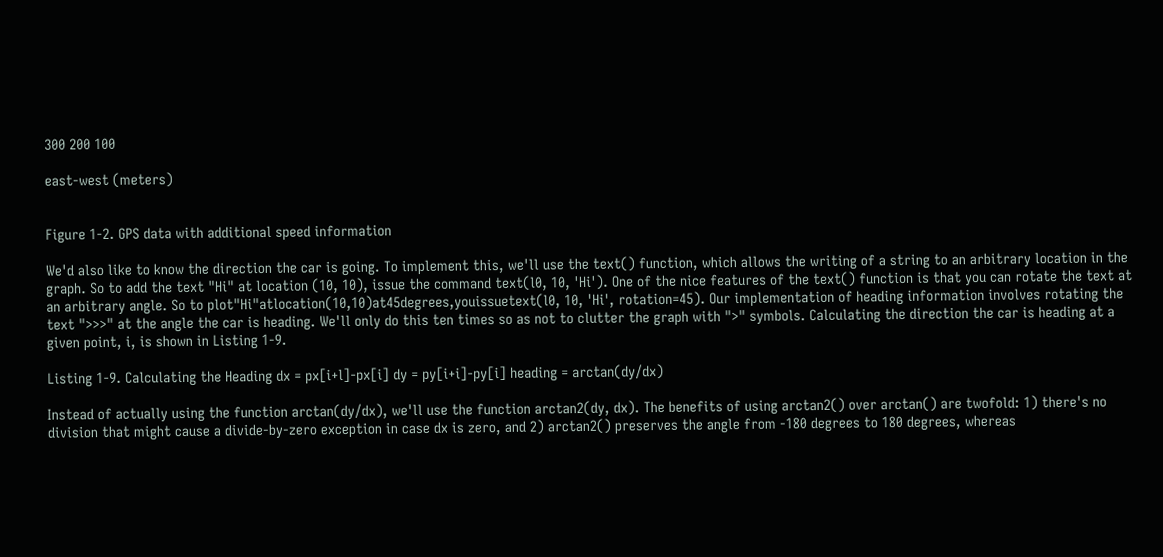300 200 100

east-west (meters)


Figure 1-2. GPS data with additional speed information

We'd also like to know the direction the car is going. To implement this, we'll use the text() function, which allows the writing of a string to an arbitrary location in the graph. So to add the text "Hi" at location (10, 10), issue the command text(l0, 10, 'Hi'). One of the nice features of the text() function is that you can rotate the text at an arbitrary angle. So to plot"Hi"atlocation(10,10)at45degrees,youissuetext(l0, 10, 'Hi', rotation=45). Our implementation of heading information involves rotating the text ">>>" at the angle the car is heading. We'll only do this ten times so as not to clutter the graph with ">" symbols. Calculating the direction the car is heading at a given point, i, is shown in Listing 1-9.

Listing 1-9. Calculating the Heading dx = px[i+l]-px[i] dy = py[i+i]-py[i] heading = arctan(dy/dx)

Instead of actually using the function arctan(dy/dx), we'll use the function arctan2(dy, dx). The benefits of using arctan2() over arctan() are twofold: 1) there's no division that might cause a divide-by-zero exception in case dx is zero, and 2) arctan2() preserves the angle from -180 degrees to 180 degrees, whereas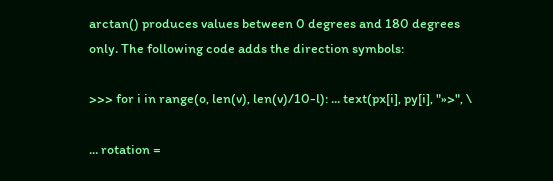arctan() produces values between 0 degrees and 180 degrees only. The following code adds the direction symbols:

>>> for i in range(o, len(v), len(v)/10-l): ... text(px[i], py[i], "»>", \

... rotation =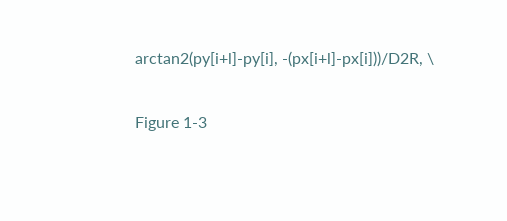arctan2(py[i+l]-py[i], -(px[i+l]-px[i]))/D2R, \

Figure 1-3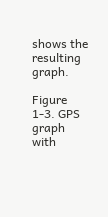shows the resulting graph.

Figure 1-3. GPS graph with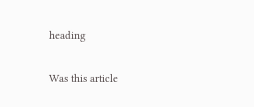heading

Was this article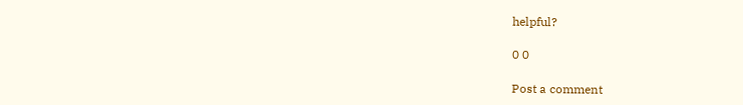helpful?

0 0

Post a comment